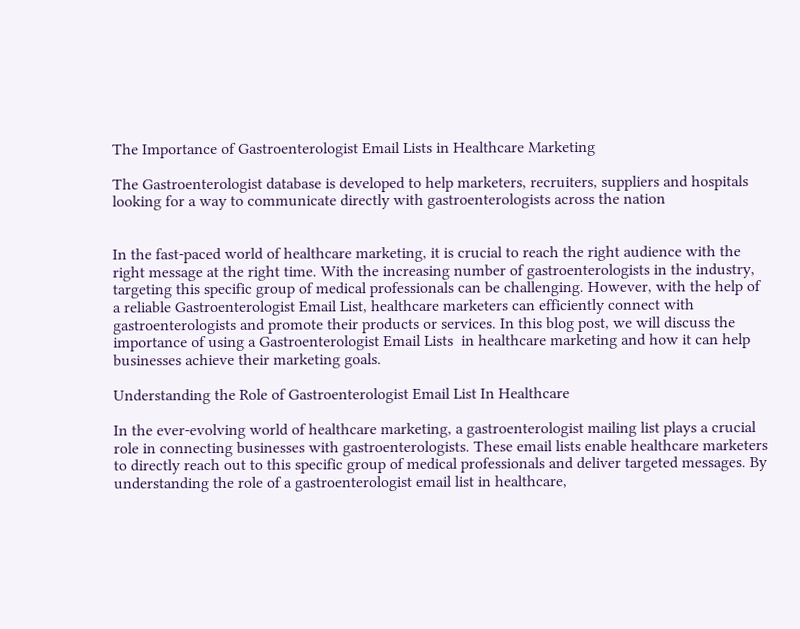The Importance of Gastroenterologist Email Lists in Healthcare Marketing

The Gastroenterologist database is developed to help marketers, recruiters, suppliers and hospitals looking for a way to communicate directly with gastroenterologists across the nation


In the fast-paced world of healthcare marketing, it is crucial to reach the right audience with the right message at the right time. With the increasing number of gastroenterologists in the industry, targeting this specific group of medical professionals can be challenging. However, with the help of a reliable Gastroenterologist Email List, healthcare marketers can efficiently connect with gastroenterologists and promote their products or services. In this blog post, we will discuss the importance of using a Gastroenterologist Email Lists  in healthcare marketing and how it can help businesses achieve their marketing goals.

Understanding the Role of Gastroenterologist Email List In Healthcare

In the ever-evolving world of healthcare marketing, a gastroenterologist mailing list plays a crucial role in connecting businesses with gastroenterologists. These email lists enable healthcare marketers to directly reach out to this specific group of medical professionals and deliver targeted messages. By understanding the role of a gastroenterologist email list in healthcare,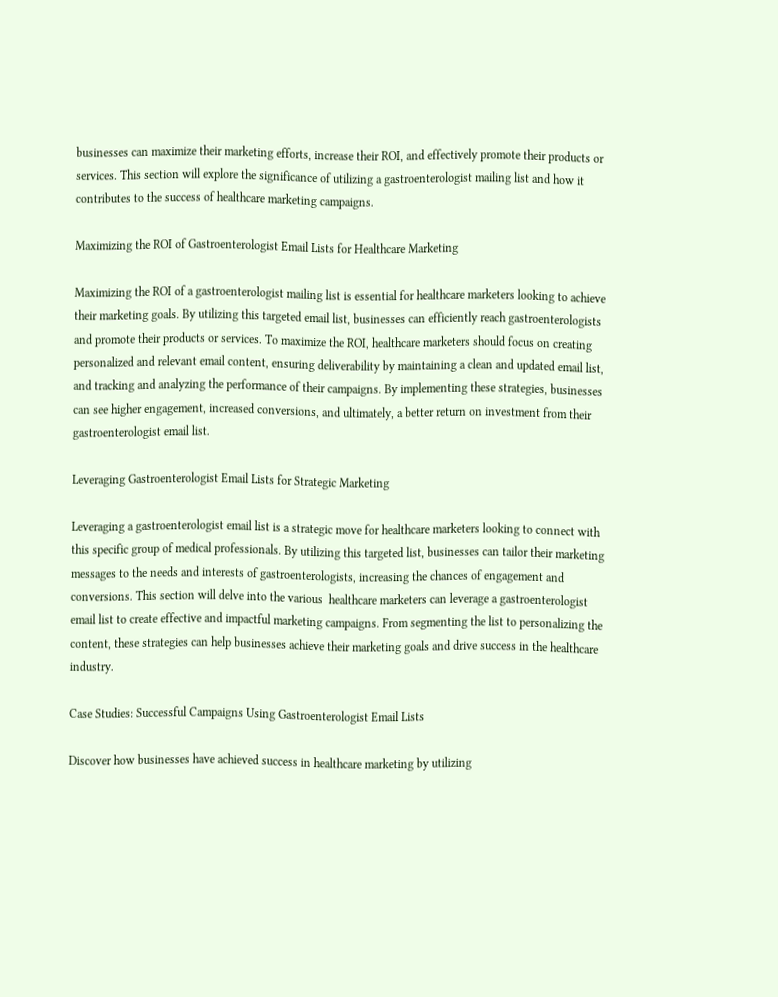businesses can maximize their marketing efforts, increase their ROI, and effectively promote their products or services. This section will explore the significance of utilizing a gastroenterologist mailing list and how it contributes to the success of healthcare marketing campaigns.

Maximizing the ROI of Gastroenterologist Email Lists for Healthcare Marketing

Maximizing the ROI of a gastroenterologist mailing list is essential for healthcare marketers looking to achieve their marketing goals. By utilizing this targeted email list, businesses can efficiently reach gastroenterologists and promote their products or services. To maximize the ROI, healthcare marketers should focus on creating personalized and relevant email content, ensuring deliverability by maintaining a clean and updated email list, and tracking and analyzing the performance of their campaigns. By implementing these strategies, businesses can see higher engagement, increased conversions, and ultimately, a better return on investment from their gastroenterologist email list.

Leveraging Gastroenterologist Email Lists for Strategic Marketing

Leveraging a gastroenterologist email list is a strategic move for healthcare marketers looking to connect with this specific group of medical professionals. By utilizing this targeted list, businesses can tailor their marketing messages to the needs and interests of gastroenterologists, increasing the chances of engagement and conversions. This section will delve into the various  healthcare marketers can leverage a gastroenterologist email list to create effective and impactful marketing campaigns. From segmenting the list to personalizing the content, these strategies can help businesses achieve their marketing goals and drive success in the healthcare industry.

Case Studies: Successful Campaigns Using Gastroenterologist Email Lists

Discover how businesses have achieved success in healthcare marketing by utilizing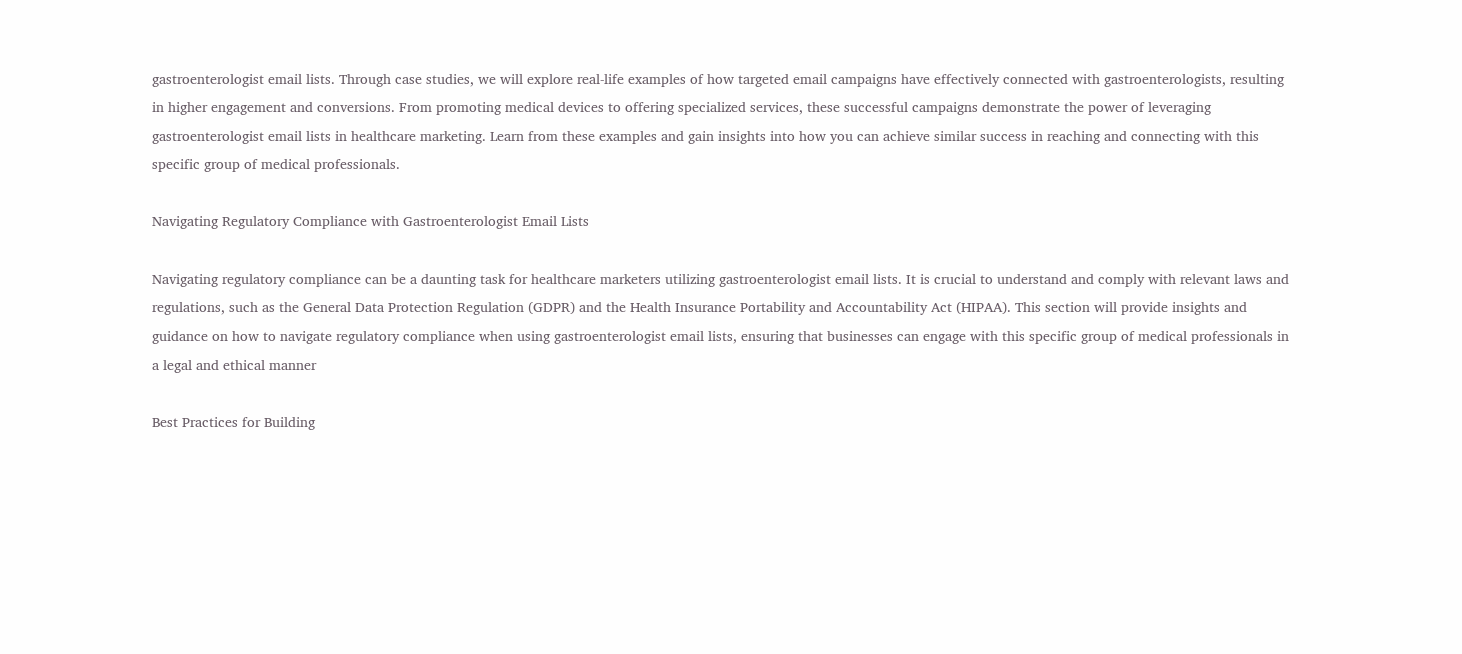gastroenterologist email lists. Through case studies, we will explore real-life examples of how targeted email campaigns have effectively connected with gastroenterologists, resulting in higher engagement and conversions. From promoting medical devices to offering specialized services, these successful campaigns demonstrate the power of leveraging gastroenterologist email lists in healthcare marketing. Learn from these examples and gain insights into how you can achieve similar success in reaching and connecting with this specific group of medical professionals.

Navigating Regulatory Compliance with Gastroenterologist Email Lists

Navigating regulatory compliance can be a daunting task for healthcare marketers utilizing gastroenterologist email lists. It is crucial to understand and comply with relevant laws and regulations, such as the General Data Protection Regulation (GDPR) and the Health Insurance Portability and Accountability Act (HIPAA). This section will provide insights and guidance on how to navigate regulatory compliance when using gastroenterologist email lists, ensuring that businesses can engage with this specific group of medical professionals in a legal and ethical manner

Best Practices for Building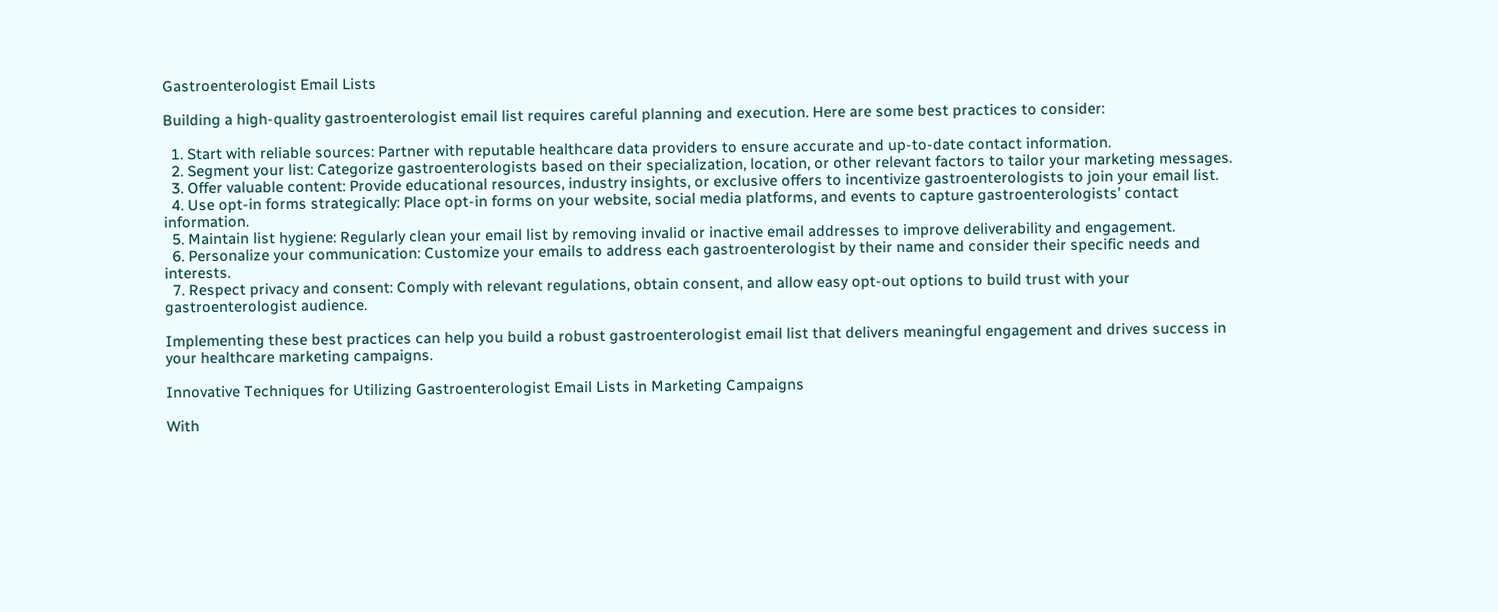Gastroenterologist Email Lists

Building a high-quality gastroenterologist email list requires careful planning and execution. Here are some best practices to consider:

  1. Start with reliable sources: Partner with reputable healthcare data providers to ensure accurate and up-to-date contact information.
  2. Segment your list: Categorize gastroenterologists based on their specialization, location, or other relevant factors to tailor your marketing messages.
  3. Offer valuable content: Provide educational resources, industry insights, or exclusive offers to incentivize gastroenterologists to join your email list.
  4. Use opt-in forms strategically: Place opt-in forms on your website, social media platforms, and events to capture gastroenterologists’ contact information.
  5. Maintain list hygiene: Regularly clean your email list by removing invalid or inactive email addresses to improve deliverability and engagement.
  6. Personalize your communication: Customize your emails to address each gastroenterologist by their name and consider their specific needs and interests.
  7. Respect privacy and consent: Comply with relevant regulations, obtain consent, and allow easy opt-out options to build trust with your gastroenterologist audience.

Implementing these best practices can help you build a robust gastroenterologist email list that delivers meaningful engagement and drives success in your healthcare marketing campaigns.

Innovative Techniques for Utilizing Gastroenterologist Email Lists in Marketing Campaigns

With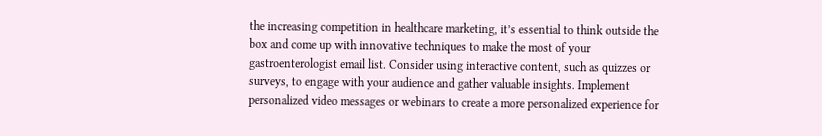the increasing competition in healthcare marketing, it’s essential to think outside the box and come up with innovative techniques to make the most of your gastroenterologist email list. Consider using interactive content, such as quizzes or surveys, to engage with your audience and gather valuable insights. Implement personalized video messages or webinars to create a more personalized experience for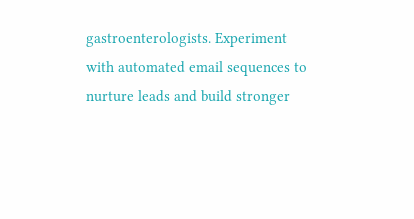gastroenterologists. Experiment with automated email sequences to nurture leads and build stronger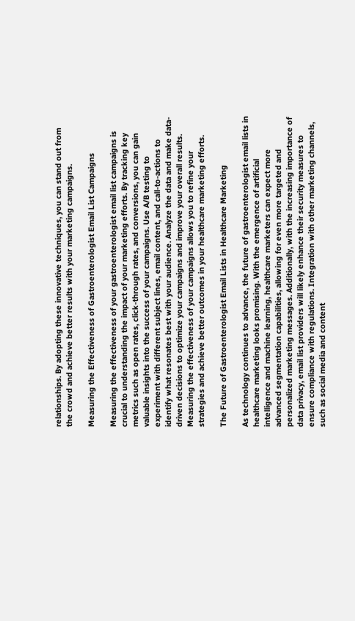relationships. By adopting these innovative techniques, you can stand out from the crowd and achieve better results with your marketing campaigns.

Measuring the Effectiveness of Gastroenterologist Email List Campaigns

Measuring the effectiveness of your gastroenterologist email list campaigns is crucial to understanding the impact of your marketing efforts. By tracking key metrics such as open rates, click-through rates, and conversions, you can gain valuable insights into the success of your campaigns. Use A/B testing to experiment with different subject lines, email content, and call-to-actions to identify what resonates best with your audience. Analyze the data and make data-driven decisions to optimize your campaigns and improve your overall results. Measuring the effectiveness of your campaigns allows you to refine your strategies and achieve better outcomes in your healthcare marketing efforts.

The Future of Gastroenterologist Email Lists in Healthcare Marketing

As technology continues to advance, the future of gastroenterologist email lists in healthcare marketing looks promising. With the emergence of artificial intelligence and machine learning, healthcare marketers can expect more advanced segmentation capabilities, allowing for even more targeted and personalized marketing messages. Additionally, with the increasing importance of data privacy, email list providers will likely enhance their security measures to ensure compliance with regulations. Integration with other marketing channels, such as social media and content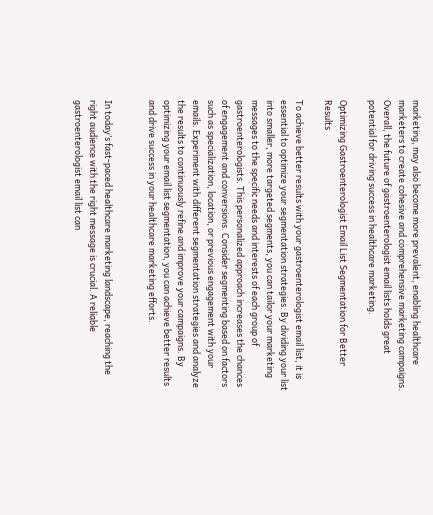marketing, may also become more prevalent, enabling healthcare marketers to create cohesive and comprehensive marketing campaigns. Overall, the future of gastroenterologist email lists holds great potential for driving success in healthcare marketing.

Optimizing Gastroenterologist Email List Segmentation for Better Results

To achieve better results with your gastroenterologist email list, it is essential to optimize your segmentation strategies. By dividing your list into smaller, more targeted segments, you can tailor your marketing messages to the specific needs and interests of each group of gastroenterologists. This personalized approach increases the chances of engagement and conversions. Consider segmenting based on factors such as specialization, location, or previous engagement with your emails. Experiment with different segmentation strategies and analyze the results to continuously refine and improve your campaigns. By optimizing your email list segmentation, you can achieve better results and drive success in your healthcare marketing efforts.


In today’s fast-paced healthcare marketing landscape, reaching the right audience with the right message is crucial. A reliable gastroenterologist email list can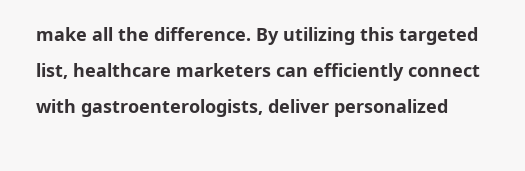make all the difference. By utilizing this targeted list, healthcare marketers can efficiently connect with gastroenterologists, deliver personalized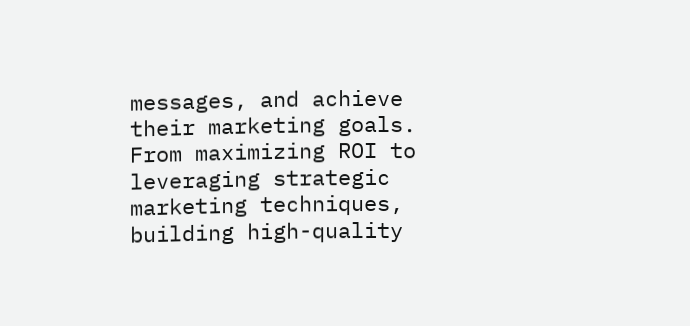messages, and achieve their marketing goals. From maximizing ROI to leveraging strategic marketing techniques, building high-quality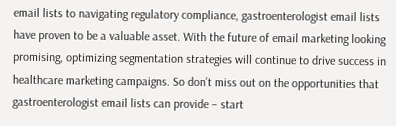email lists to navigating regulatory compliance, gastroenterologist email lists have proven to be a valuable asset. With the future of email marketing looking promising, optimizing segmentation strategies will continue to drive success in healthcare marketing campaigns. So don’t miss out on the opportunities that gastroenterologist email lists can provide – start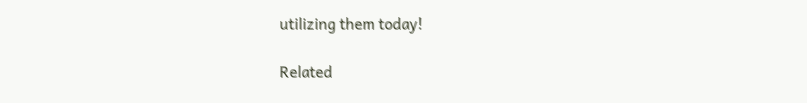utilizing them today!

Related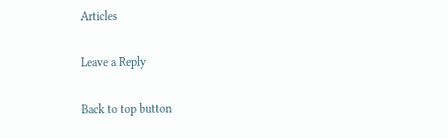Articles

Leave a Reply

Back to top button